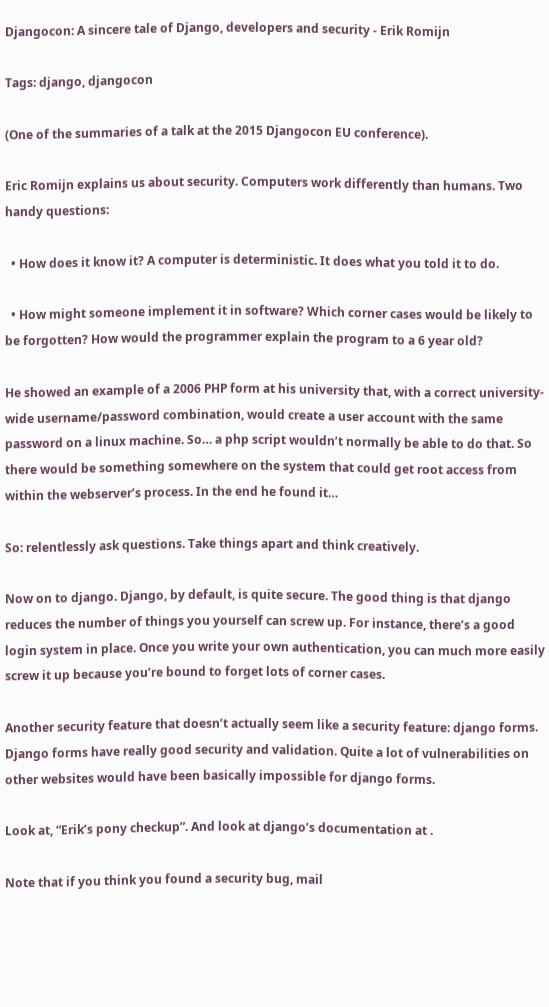Djangocon: A sincere tale of Django, developers and security - Erik Romijn

Tags: django, djangocon

(One of the summaries of a talk at the 2015 Djangocon EU conference).

Eric Romijn explains us about security. Computers work differently than humans. Two handy questions:

  • How does it know it? A computer is deterministic. It does what you told it to do.

  • How might someone implement it in software? Which corner cases would be likely to be forgotten? How would the programmer explain the program to a 6 year old?

He showed an example of a 2006 PHP form at his university that, with a correct university-wide username/password combination, would create a user account with the same password on a linux machine. So… a php script wouldn’t normally be able to do that. So there would be something somewhere on the system that could get root access from within the webserver’s process. In the end he found it…

So: relentlessly ask questions. Take things apart and think creatively.

Now on to django. Django, by default, is quite secure. The good thing is that django reduces the number of things you yourself can screw up. For instance, there’s a good login system in place. Once you write your own authentication, you can much more easily screw it up because you’re bound to forget lots of corner cases.

Another security feature that doesn’t actually seem like a security feature: django forms. Django forms have really good security and validation. Quite a lot of vulnerabilities on other websites would have been basically impossible for django forms.

Look at, “Erik’s pony checkup”. And look at django’s documentation at .

Note that if you think you found a security bug, mail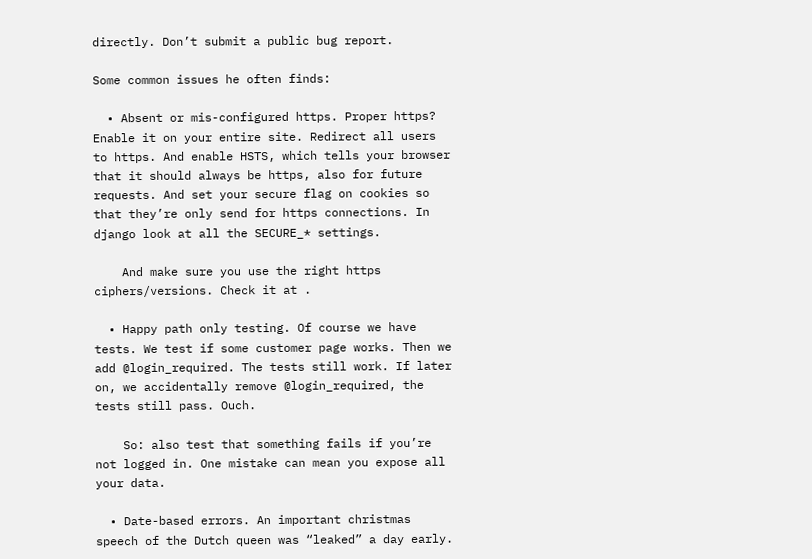directly. Don’t submit a public bug report.

Some common issues he often finds:

  • Absent or mis-configured https. Proper https? Enable it on your entire site. Redirect all users to https. And enable HSTS, which tells your browser that it should always be https, also for future requests. And set your secure flag on cookies so that they’re only send for https connections. In django look at all the SECURE_* settings.

    And make sure you use the right https ciphers/versions. Check it at .

  • Happy path only testing. Of course we have tests. We test if some customer page works. Then we add @login_required. The tests still work. If later on, we accidentally remove @login_required, the tests still pass. Ouch.

    So: also test that something fails if you’re not logged in. One mistake can mean you expose all your data.

  • Date-based errors. An important christmas speech of the Dutch queen was “leaked” a day early.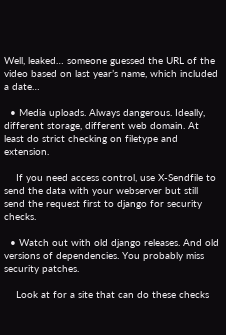Well, leaked… someone guessed the URL of the video based on last year’s name, which included a date…

  • Media uploads. Always dangerous. Ideally, different storage, different web domain. At least do strict checking on filetype and extension.

    If you need access control, use X-Sendfile to send the data with your webserver but still send the request first to django for security checks.

  • Watch out with old django releases. And old versions of dependencies. You probably miss security patches.

    Look at for a site that can do these checks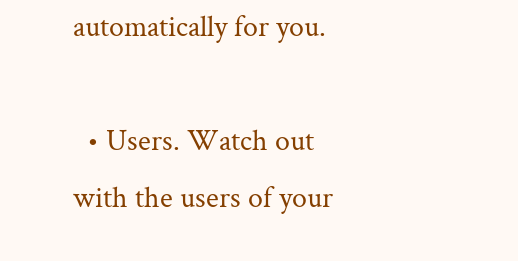automatically for you.

  • Users. Watch out with the users of your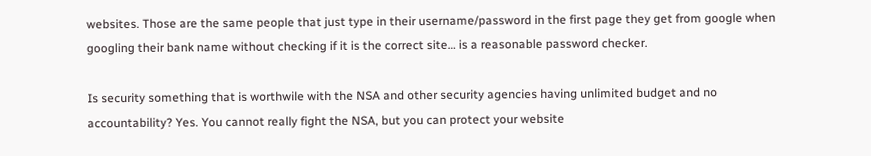websites. Those are the same people that just type in their username/password in the first page they get from google when googling their bank name without checking if it is the correct site… is a reasonable password checker.

Is security something that is worthwile with the NSA and other security agencies having unlimited budget and no accountability? Yes. You cannot really fight the NSA, but you can protect your website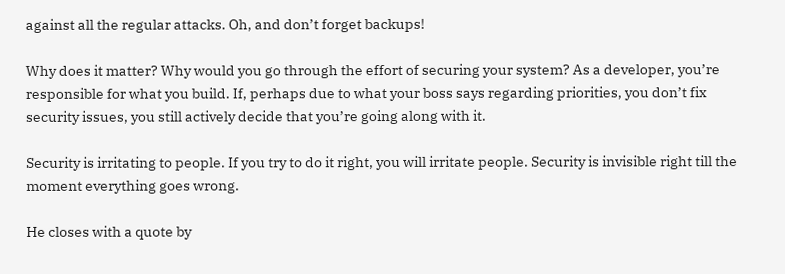against all the regular attacks. Oh, and don’t forget backups!

Why does it matter? Why would you go through the effort of securing your system? As a developer, you’re responsible for what you build. If, perhaps due to what your boss says regarding priorities, you don’t fix security issues, you still actively decide that you’re going along with it.

Security is irritating to people. If you try to do it right, you will irritate people. Security is invisible right till the moment everything goes wrong.

He closes with a quote by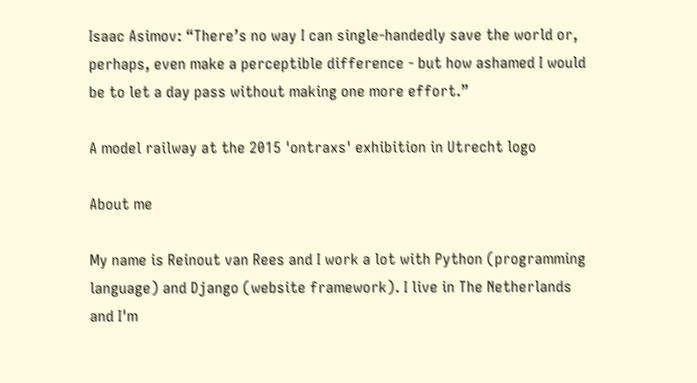Isaac Asimov: “There’s no way I can single-handedly save the world or, perhaps, even make a perceptible difference - but how ashamed I would be to let a day pass without making one more effort.”

A model railway at the 2015 'ontraxs' exhibition in Utrecht logo

About me

My name is Reinout van Rees and I work a lot with Python (programming language) and Django (website framework). I live in The Netherlands and I'm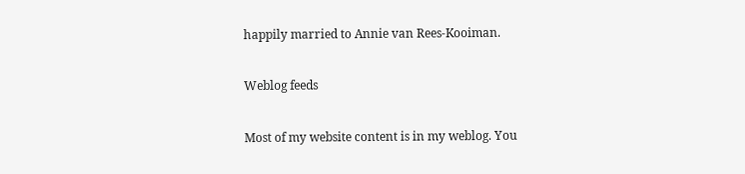happily married to Annie van Rees-Kooiman.

Weblog feeds

Most of my website content is in my weblog. You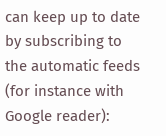can keep up to date by subscribing to the automatic feeds (for instance with Google reader):